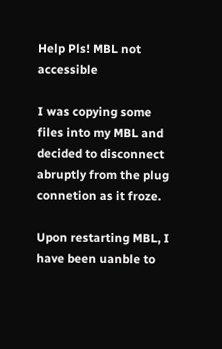Help Pls! MBL not accessible

I was copying some files into my MBL and decided to disconnect abruptly from the plug connetion as it froze.

Upon restarting MBL, I have been uanble to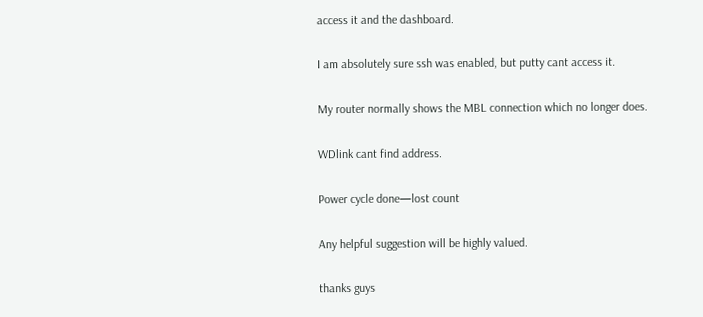access it and the dashboard.

I am absolutely sure ssh was enabled, but putty cant access it.

My router normally shows the MBL connection which no longer does.

WDlink cant find address.

Power cycle done—lost count

Any helpful suggestion will be highly valued.

thanks guys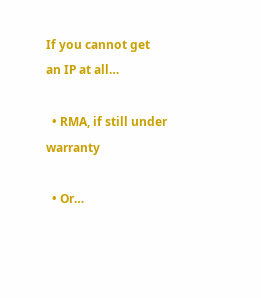If you cannot get an IP at all…

  • RMA, if still under warranty

  • Or…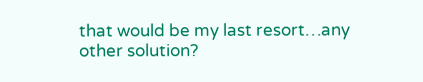that would be my last resort…any other solution?